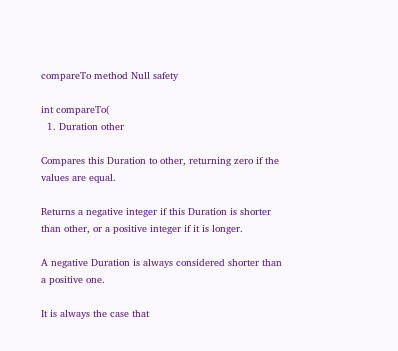compareTo method Null safety

int compareTo(
  1. Duration other

Compares this Duration to other, returning zero if the values are equal.

Returns a negative integer if this Duration is shorter than other, or a positive integer if it is longer.

A negative Duration is always considered shorter than a positive one.

It is always the case that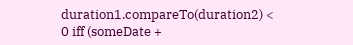duration1.compareTo(duration2) < 0 iff (someDate +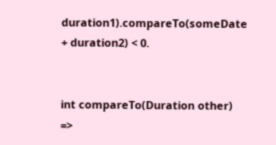duration1).compareTo(someDate + duration2) < 0.


int compareTo(Duration other) =>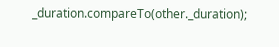_duration.compareTo(other._duration);